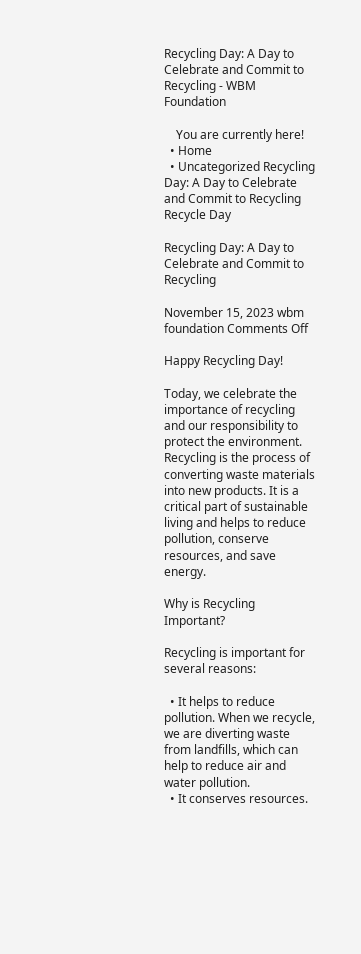Recycling Day: A Day to Celebrate and Commit to Recycling - WBM Foundation

    You are currently here!
  • Home
  • Uncategorized Recycling Day: A Day to Celebrate and Commit to Recycling
Recycle Day

Recycling Day: A Day to Celebrate and Commit to Recycling

November 15, 2023 wbm foundation Comments Off

Happy Recycling Day!

Today, we celebrate the importance of recycling and our responsibility to protect the environment. Recycling is the process of converting waste materials into new products. It is a critical part of sustainable living and helps to reduce pollution, conserve resources, and save energy.

Why is Recycling Important?

Recycling is important for several reasons:

  • It helps to reduce pollution. When we recycle, we are diverting waste from landfills, which can help to reduce air and water pollution.
  • It conserves resources.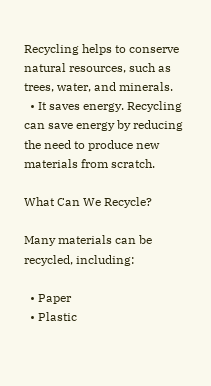Recycling helps to conserve natural resources, such as trees, water, and minerals.
  • It saves energy. Recycling can save energy by reducing the need to produce new materials from scratch.

What Can We Recycle?

Many materials can be recycled, including:

  • Paper
  • Plastic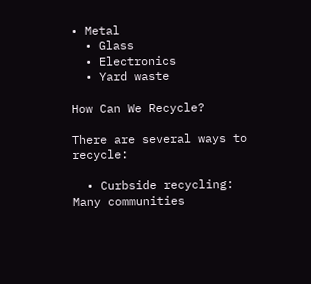• Metal
  • Glass
  • Electronics
  • Yard waste

How Can We Recycle?

There are several ways to recycle:

  • Curbside recycling: Many communities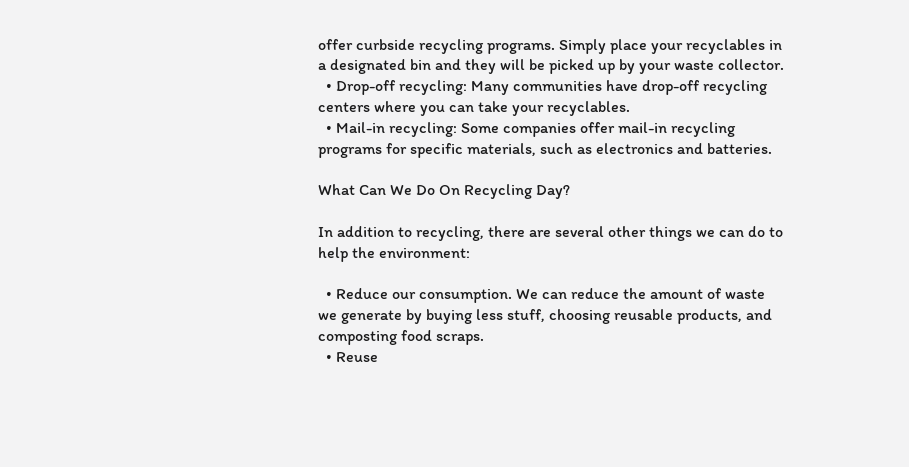offer curbside recycling programs. Simply place your recyclables in a designated bin and they will be picked up by your waste collector.
  • Drop-off recycling: Many communities have drop-off recycling centers where you can take your recyclables.
  • Mail-in recycling: Some companies offer mail-in recycling programs for specific materials, such as electronics and batteries.

What Can We Do On Recycling Day?

In addition to recycling, there are several other things we can do to help the environment:

  • Reduce our consumption. We can reduce the amount of waste we generate by buying less stuff, choosing reusable products, and composting food scraps.
  • Reuse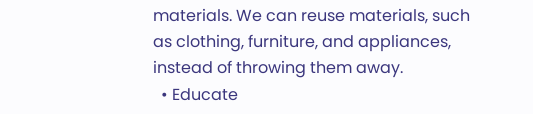materials. We can reuse materials, such as clothing, furniture, and appliances, instead of throwing them away.
  • Educate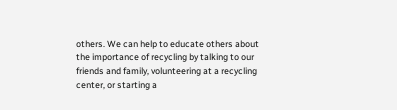others. We can help to educate others about the importance of recycling by talking to our friends and family, volunteering at a recycling center, or starting a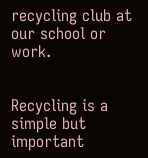recycling club at our school or work.


Recycling is a simple but important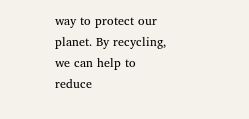way to protect our planet. By recycling, we can help to reduce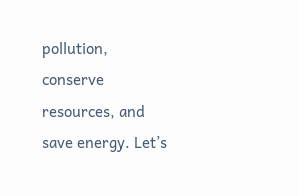pollution, conserve resources, and save energy. Let’s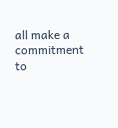all make a commitment to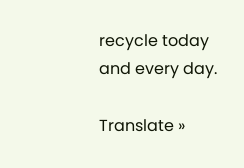recycle today and every day.

Translate »